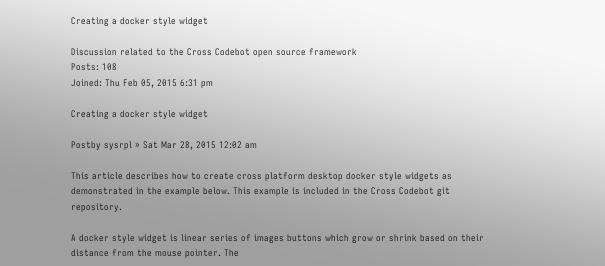Creating a docker style widget

Discussion related to the Cross Codebot open source framework
Posts: 108
Joined: Thu Feb 05, 2015 6:31 pm

Creating a docker style widget

Postby sysrpl » Sat Mar 28, 2015 12:02 am

This article describes how to create cross platform desktop docker style widgets as demonstrated in the example below. This example is included in the Cross Codebot git repository.

A docker style widget is linear series of images buttons which grow or shrink based on their distance from the mouse pointer. The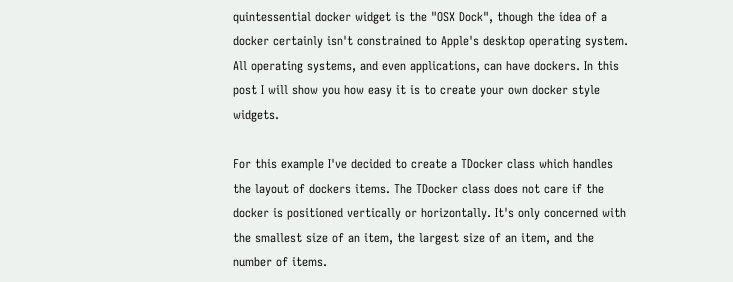quintessential docker widget is the "OSX Dock", though the idea of a docker certainly isn't constrained to Apple's desktop operating system. All operating systems, and even applications, can have dockers. In this post I will show you how easy it is to create your own docker style widgets.

For this example I've decided to create a TDocker class which handles the layout of dockers items. The TDocker class does not care if the docker is positioned vertically or horizontally. It's only concerned with the smallest size of an item, the largest size of an item, and the number of items.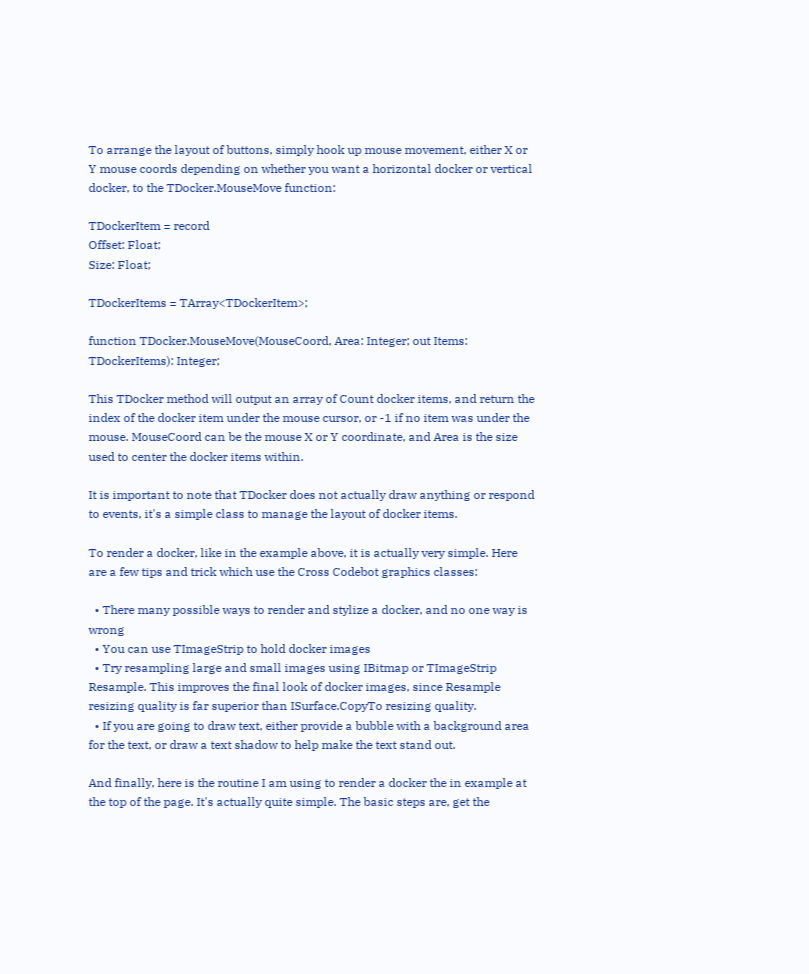To arrange the layout of buttons, simply hook up mouse movement, either X or Y mouse coords depending on whether you want a horizontal docker or vertical docker, to the TDocker.MouseMove function:

TDockerItem = record
Offset: Float;
Size: Float;

TDockerItems = TArray<TDockerItem>;

function TDocker.MouseMove(MouseCoord, Area: Integer; out Items: TDockerItems): Integer;

This TDocker method will output an array of Count docker items, and return the index of the docker item under the mouse cursor, or -1 if no item was under the mouse. MouseCoord can be the mouse X or Y coordinate, and Area is the size used to center the docker items within.

It is important to note that TDocker does not actually draw anything or respond to events, it's a simple class to manage the layout of docker items.

To render a docker, like in the example above, it is actually very simple. Here are a few tips and trick which use the Cross Codebot graphics classes:

  • There many possible ways to render and stylize a docker, and no one way is wrong
  • You can use TImageStrip to hold docker images
  • Try resampling large and small images using IBitmap or TImageStrip Resample. This improves the final look of docker images, since Resample resizing quality is far superior than ISurface.CopyTo resizing quality.
  • If you are going to draw text, either provide a bubble with a background area for the text, or draw a text shadow to help make the text stand out.

And finally, here is the routine I am using to render a docker the in example at the top of the page. It's actually quite simple. The basic steps are, get the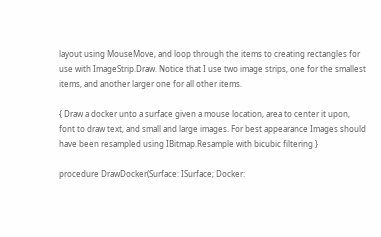layout using MouseMove, and loop through the items to creating rectangles for use with ImageStrip.Draw. Notice that I use two image strips, one for the smallest items, and another larger one for all other items.

{ Draw a docker unto a surface given a mouse location, area to center it upon,
font to draw text, and small and large images. For best appearance Images should
have been resampled using IBitmap.Resample with bicubic filtering }

procedure DrawDocker(Surface: ISurface; Docker: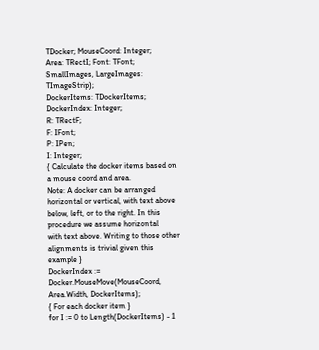TDocker; MouseCoord: Integer;
Area: TRectI; Font: TFont; SmallImages, LargeImages: TImageStrip);
DockerItems: TDockerItems;
DockerIndex: Integer;
R: TRectF;
F: IFont;
P: IPen;
I: Integer;
{ Calculate the docker items based on a mouse coord and area.
Note: A docker can be arranged horizontal or vertical, with text above
below, left, or to the right. In this procedure we assume horizontal
with text above. Writing to those other alignments is trivial given this
example }
DockerIndex := Docker.MouseMove(MouseCoord, Area.Width, DockerItems);
{ For each docker item }
for I := 0 to Length(DockerItems) - 1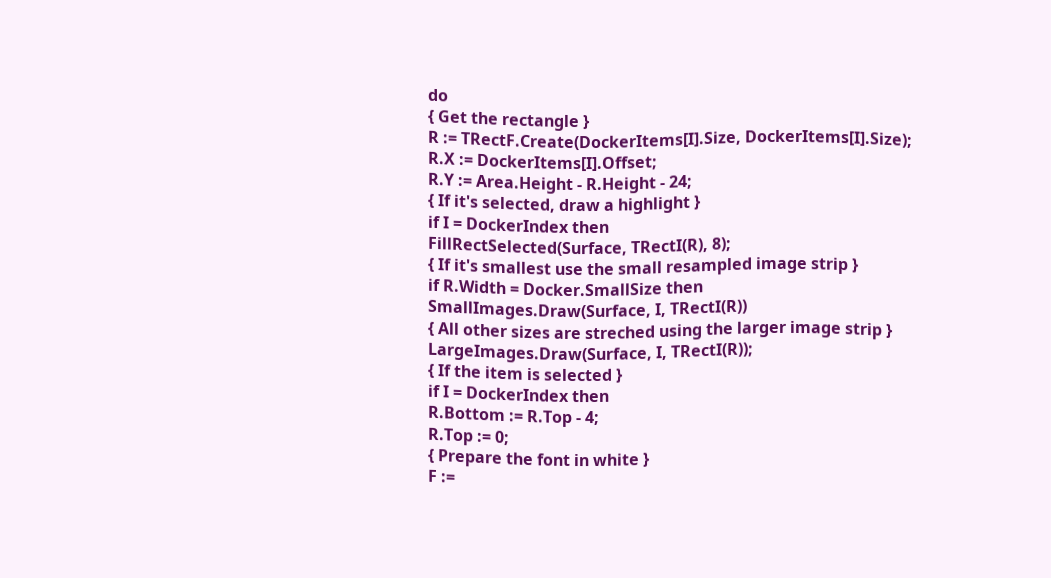do
{ Get the rectangle }
R := TRectF.Create(DockerItems[I].Size, DockerItems[I].Size);
R.X := DockerItems[I].Offset;
R.Y := Area.Height - R.Height - 24;
{ If it's selected, draw a highlight }
if I = DockerIndex then
FillRectSelected(Surface, TRectI(R), 8);
{ If it's smallest use the small resampled image strip }
if R.Width = Docker.SmallSize then
SmallImages.Draw(Surface, I, TRectI(R))
{ All other sizes are streched using the larger image strip }
LargeImages.Draw(Surface, I, TRectI(R));
{ If the item is selected }
if I = DockerIndex then
R.Bottom := R.Top - 4;
R.Top := 0;
{ Prepare the font in white }
F :=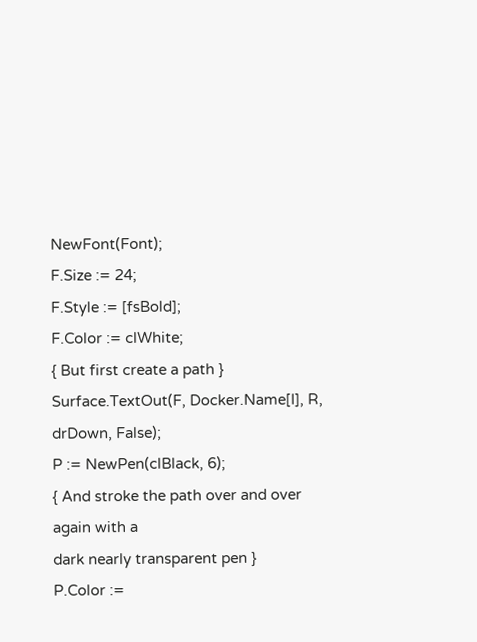NewFont(Font);
F.Size := 24;
F.Style := [fsBold];
F.Color := clWhite;
{ But first create a path }
Surface.TextOut(F, Docker.Name[I], R, drDown, False);
P := NewPen(clBlack, 6);
{ And stroke the path over and over again with a
dark nearly transparent pen }
P.Color :=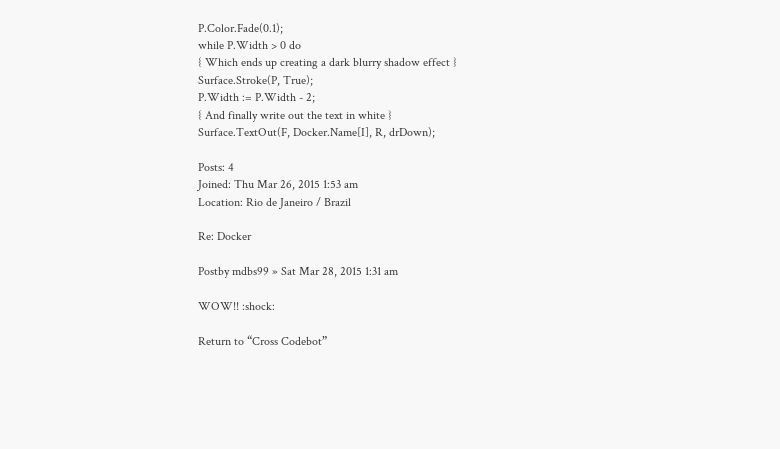P.Color.Fade(0.1);
while P.Width > 0 do
{ Which ends up creating a dark blurry shadow effect }
Surface.Stroke(P, True);
P.Width := P.Width - 2;
{ And finally write out the text in white }
Surface.TextOut(F, Docker.Name[I], R, drDown);

Posts: 4
Joined: Thu Mar 26, 2015 1:53 am
Location: Rio de Janeiro / Brazil

Re: Docker

Postby mdbs99 » Sat Mar 28, 2015 1:31 am

WOW!! :shock:

Return to “Cross Codebot”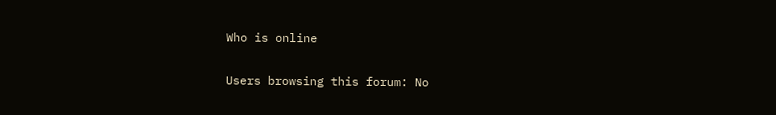Who is online

Users browsing this forum: No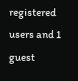registered users and 1 guest